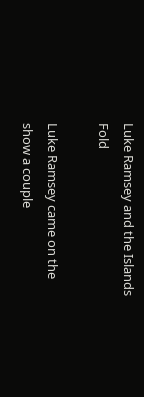Luke Ramsey and the Islands Fold

Luke Ramsey came on the show a couple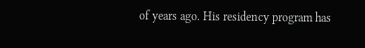of years ago. His residency program has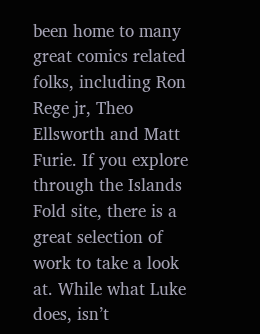been home to many great comics related folks, including Ron Rege jr, Theo Ellsworth and Matt Furie. If you explore through the Islands Fold site, there is a great selection of work to take a look at. While what Luke does, isn’t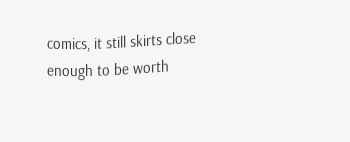comics, it still skirts close enough to be worth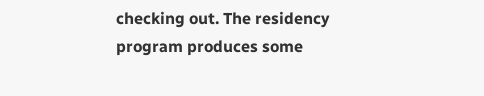checking out. The residency program produces some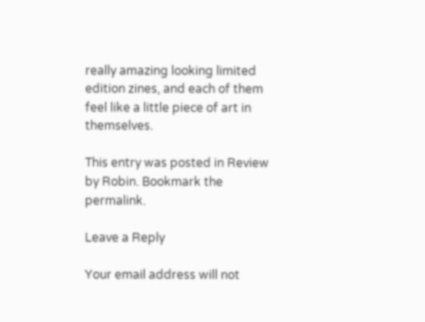really amazing looking limited edition zines, and each of them feel like a little piece of art in themselves.

This entry was posted in Review by Robin. Bookmark the permalink.

Leave a Reply

Your email address will not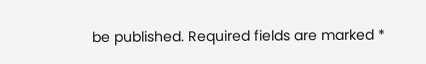be published. Required fields are marked *